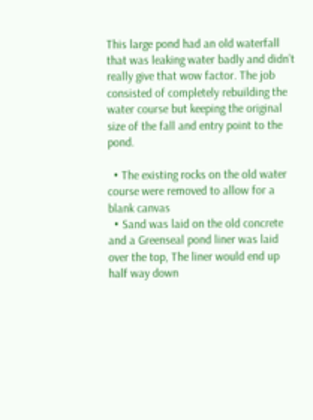This large pond had an old waterfall that was leaking water badly and didn’t really give that wow factor. The job consisted of completely rebuilding the water course but keeping the original size of the fall and entry point to the pond.

  • The existing rocks on the old water course were removed to allow for a blank canvas
  • Sand was laid on the old concrete and a Greenseal pond liner was laid over the top, The liner would end up half way down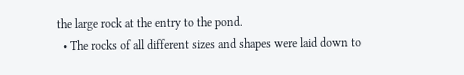the large rock at the entry to the pond.
  • The rocks of all different sizes and shapes were laid down to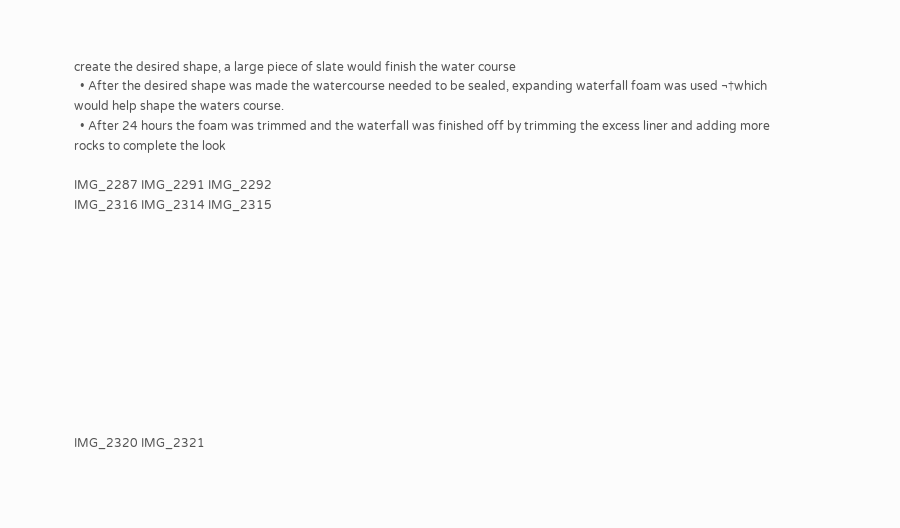create the desired shape, a large piece of slate would finish the water course
  • After the desired shape was made the watercourse needed to be sealed, expanding waterfall foam was used ¬†which would help shape the waters course.
  • After 24 hours the foam was trimmed and the waterfall was finished off by trimming the excess liner and adding more rocks to complete the look

IMG_2287 IMG_2291 IMG_2292
IMG_2316 IMG_2314 IMG_2315











IMG_2320 IMG_2321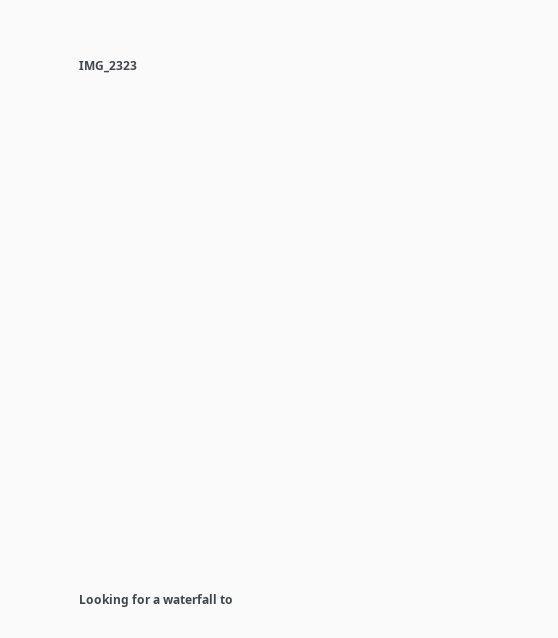IMG_2323


























Looking for a waterfall to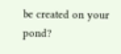be created on your pond?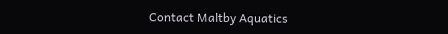Contact Maltby Aquatics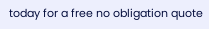today for a free no obligation quote